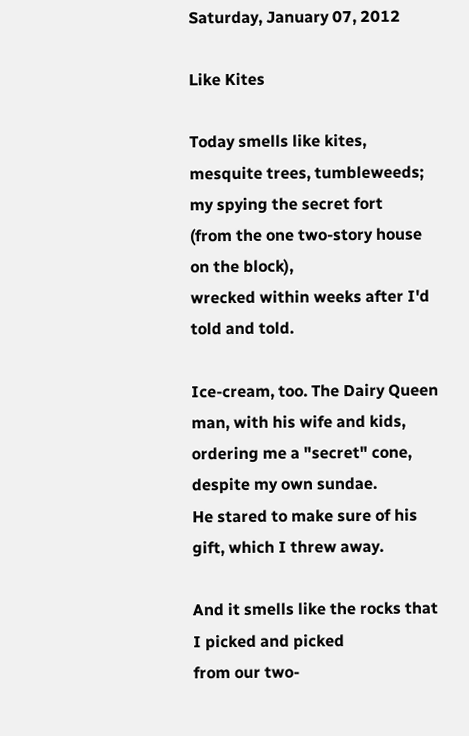Saturday, January 07, 2012

Like Kites

Today smells like kites,
mesquite trees, tumbleweeds; my spying the secret fort
(from the one two-story house on the block),
wrecked within weeks after I'd told and told.

Ice-cream, too. The Dairy Queen man, with his wife and kids,
ordering me a "secret" cone, despite my own sundae.
He stared to make sure of his gift, which I threw away.

And it smells like the rocks that I picked and picked
from our two-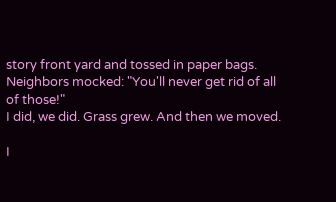story front yard and tossed in paper bags.
Neighbors mocked: "You'll never get rid of all of those!"
I did, we did. Grass grew. And then we moved.

I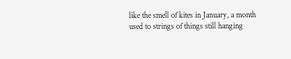like the smell of kites in January, a month
used to strings of things still hanging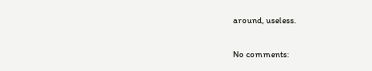around, useless.

No comments: